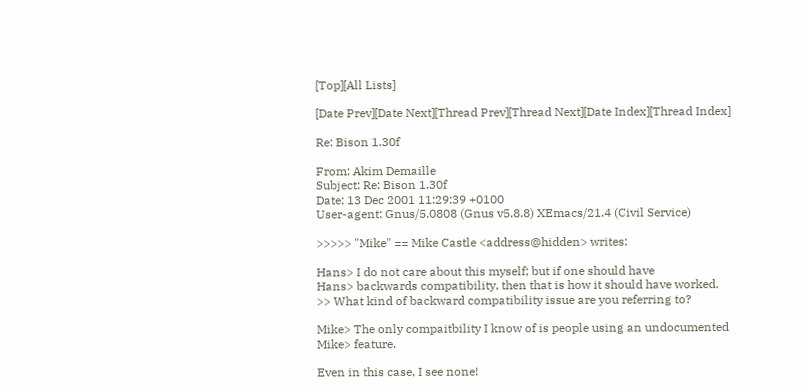[Top][All Lists]

[Date Prev][Date Next][Thread Prev][Thread Next][Date Index][Thread Index]

Re: Bison 1.30f

From: Akim Demaille
Subject: Re: Bison 1.30f
Date: 13 Dec 2001 11:29:39 +0100
User-agent: Gnus/5.0808 (Gnus v5.8.8) XEmacs/21.4 (Civil Service)

>>>>> "Mike" == Mike Castle <address@hidden> writes:

Hans> I do not care about this myself; but if one should have
Hans> backwards compatibility, then that is how it should have worked.
>> What kind of backward compatibility issue are you referring to?

Mike> The only compaitbility I know of is people using an undocumented
Mike> feature.

Even in this case, I see none!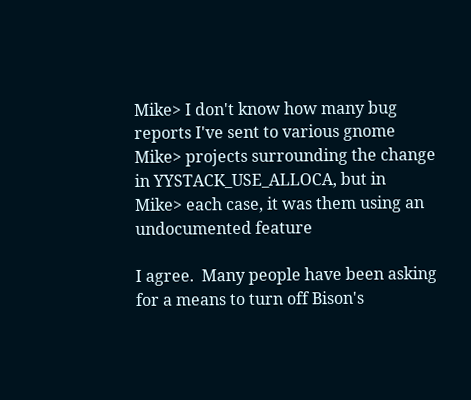Mike> I don't know how many bug reports I've sent to various gnome
Mike> projects surrounding the change in YYSTACK_USE_ALLOCA, but in
Mike> each case, it was them using an undocumented feature

I agree.  Many people have been asking for a means to turn off Bison's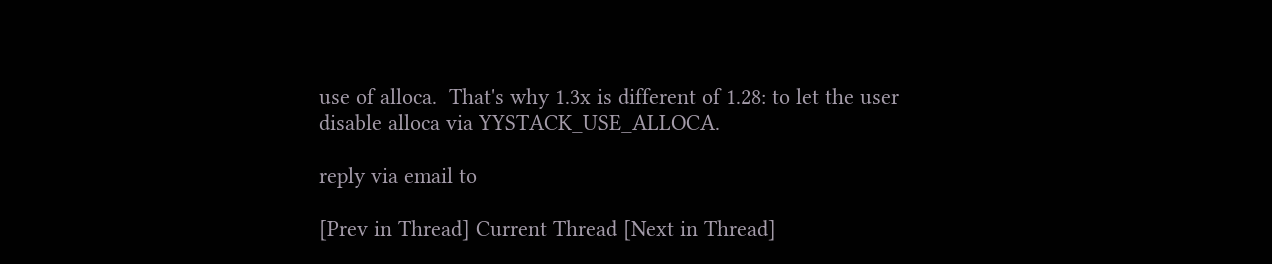use of alloca.  That's why 1.3x is different of 1.28: to let the user
disable alloca via YYSTACK_USE_ALLOCA.

reply via email to

[Prev in Thread] Current Thread [Next in Thread]